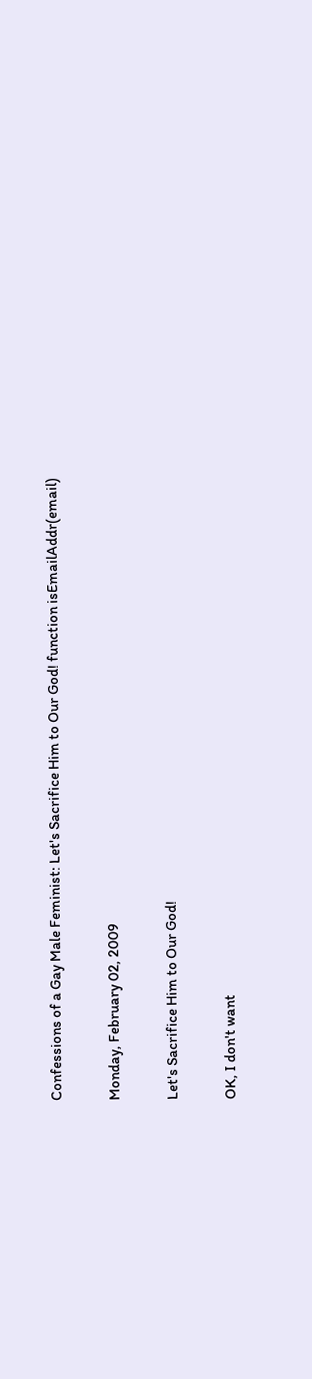Confessions of a Gay Male Feminist: Let's Sacrifice Him to Our God! function isEmailAddr(email)

Monday, February 02, 2009

Let's Sacrifice Him to Our God!

OK, I don't want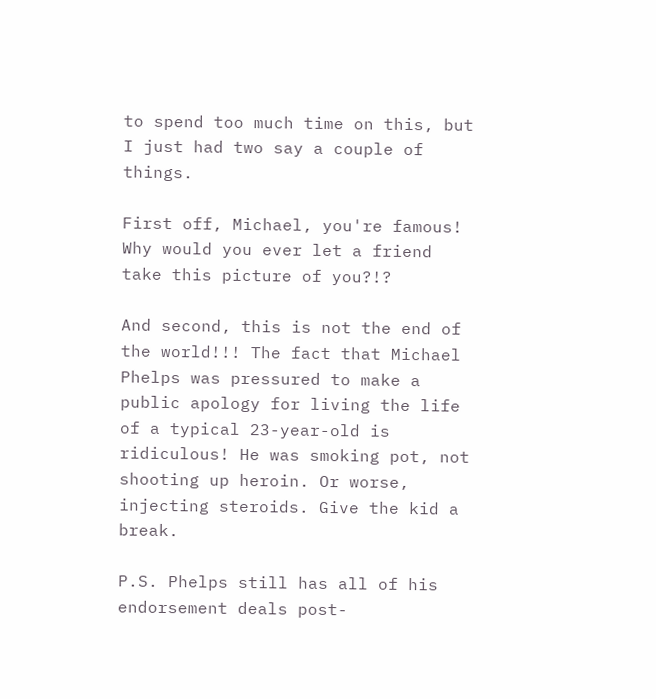to spend too much time on this, but I just had two say a couple of things.

First off, Michael, you're famous! Why would you ever let a friend take this picture of you?!?

And second, this is not the end of the world!!! The fact that Michael Phelps was pressured to make a public apology for living the life of a typical 23-year-old is ridiculous! He was smoking pot, not shooting up heroin. Or worse, injecting steroids. Give the kid a break.

P.S. Phelps still has all of his endorsement deals post-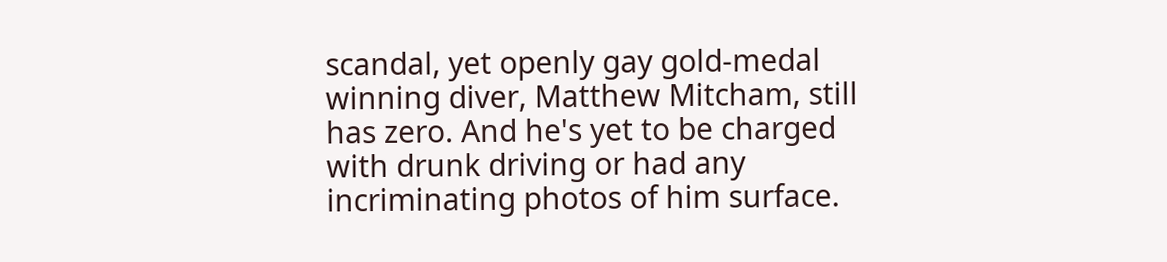scandal, yet openly gay gold-medal winning diver, Matthew Mitcham, still has zero. And he's yet to be charged with drunk driving or had any incriminating photos of him surface.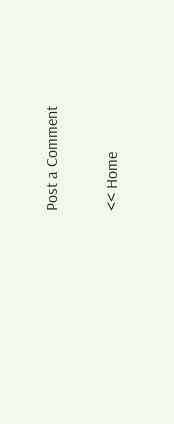Post a Comment

<< Home